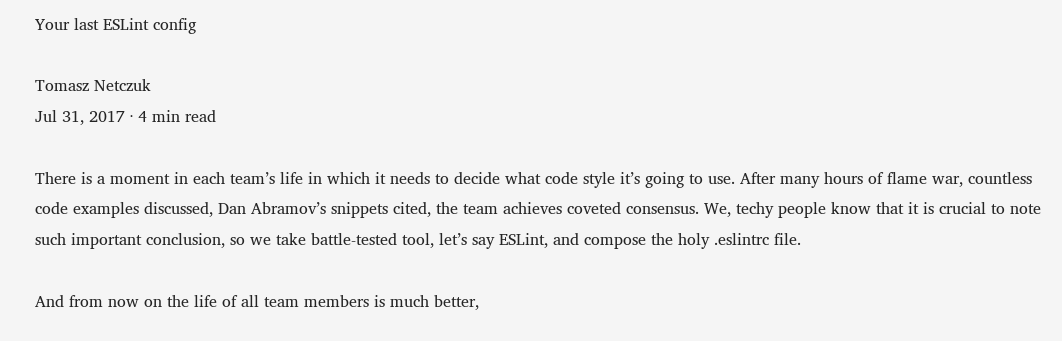Your last ESLint config

Tomasz Netczuk
Jul 31, 2017 · 4 min read

There is a moment in each team’s life in which it needs to decide what code style it’s going to use. After many hours of flame war, countless code examples discussed, Dan Abramov’s snippets cited, the team achieves coveted consensus. We, techy people know that it is crucial to note such important conclusion, so we take battle-tested tool, let’s say ESLint, and compose the holy .eslintrc file.

And from now on the life of all team members is much better,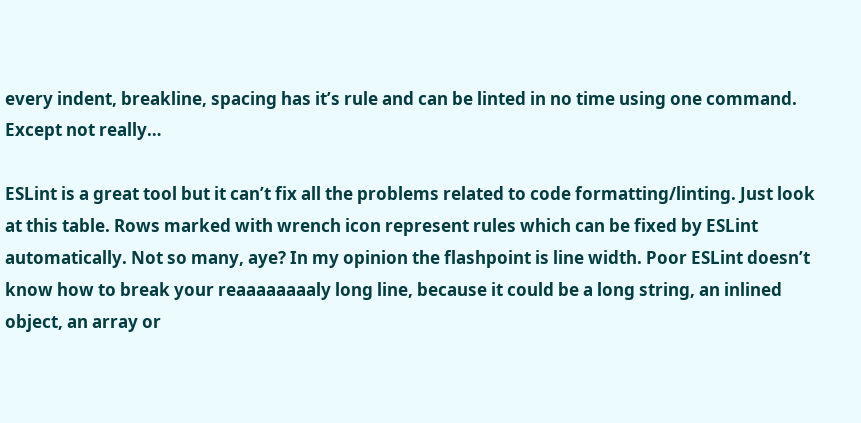every indent, breakline, spacing has it’s rule and can be linted in no time using one command. Except not really…

ESLint is a great tool but it can’t fix all the problems related to code formatting/linting. Just look at this table. Rows marked with wrench icon represent rules which can be fixed by ESLint automatically. Not so many, aye? In my opinion the flashpoint is line width. Poor ESLint doesn’t know how to break your reaaaaaaaaly long line, because it could be a long string, an inlined object, an array or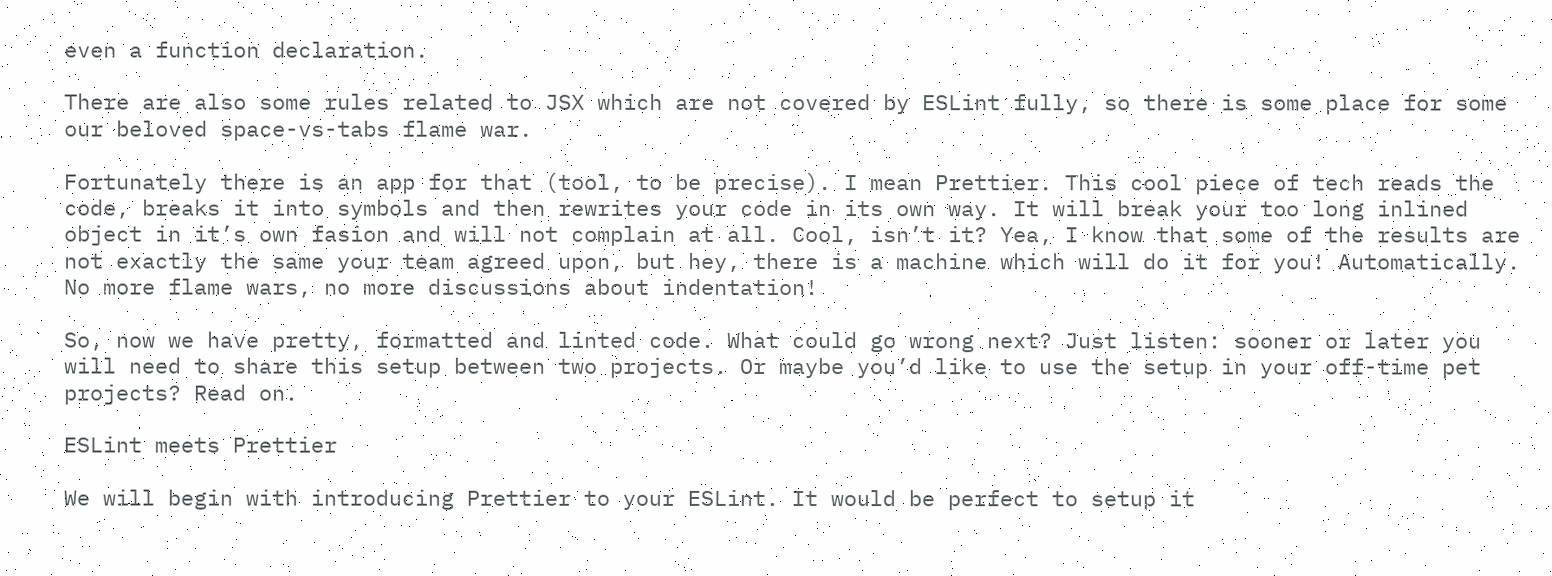even a function declaration.

There are also some rules related to JSX which are not covered by ESLint fully, so there is some place for some our beloved space-vs-tabs flame war.

Fortunately there is an app for that (tool, to be precise). I mean Prettier. This cool piece of tech reads the code, breaks it into symbols and then rewrites your code in its own way. It will break your too long inlined object in it’s own fasion and will not complain at all. Cool, isn’t it? Yea, I know that some of the results are not exactly the same your team agreed upon, but hey, there is a machine which will do it for you! Automatically. No more flame wars, no more discussions about indentation!

So, now we have pretty, formatted and linted code. What could go wrong next? Just listen: sooner or later you will need to share this setup between two projects. Or maybe you’d like to use the setup in your off-time pet projects? Read on.

ESLint meets Prettier

We will begin with introducing Prettier to your ESLint. It would be perfect to setup it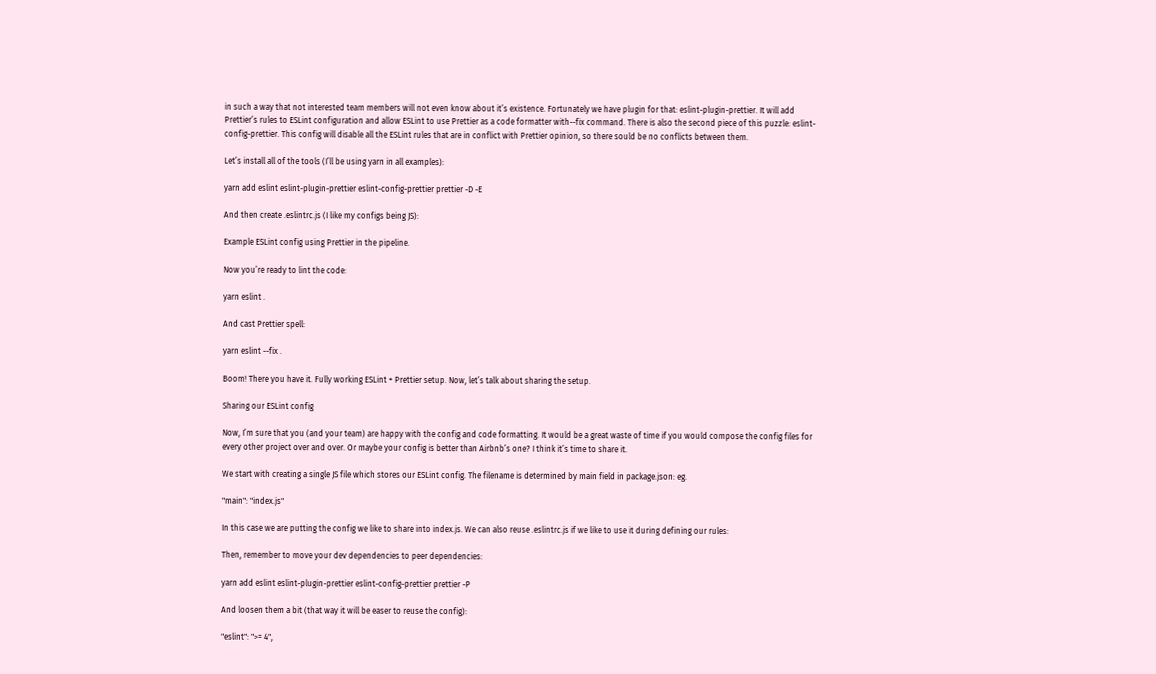in such a way that not interested team members will not even know about it’s existence. Fortunately we have plugin for that: eslint-plugin-prettier. It will add Prettier’s rules to ESLint configuration and allow ESLint to use Prettier as a code formatter with--fix command. There is also the second piece of this puzzle: eslint-config-prettier. This config will disable all the ESLint rules that are in conflict with Prettier opinion, so there sould be no conflicts between them.

Let’s install all of the tools (I’ll be using yarn in all examples):

yarn add eslint eslint-plugin-prettier eslint-config-prettier prettier -D -E

And then create .eslintrc.js (I like my configs being JS):

Example ESLint config using Prettier in the pipeline.

Now you’re ready to lint the code:

yarn eslint .

And cast Prettier spell:

yarn eslint --fix .

Boom! There you have it. Fully working ESLint + Prettier setup. Now, let’s talk about sharing the setup.

Sharing our ESLint config

Now, I’m sure that you (and your team) are happy with the config and code formatting. It would be a great waste of time if you would compose the config files for every other project over and over. Or maybe your config is better than Airbnb’s one? I think it’s time to share it.

We start with creating a single JS file which stores our ESLint config. The filename is determined by main field in package.json: eg.

"main": "index.js"

In this case we are putting the config we like to share into index.js. We can also reuse .eslintrc.js if we like to use it during defining our rules:

Then, remember to move your dev dependencies to peer dependencies:

yarn add eslint eslint-plugin-prettier eslint-config-prettier prettier -P

And loosen them a bit (that way it will be easer to reuse the config):

"eslint": ">= 4",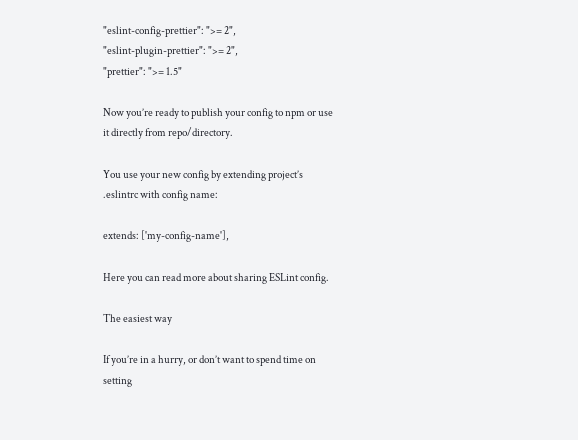"eslint-config-prettier": ">= 2",
"eslint-plugin-prettier": ">= 2",
"prettier": ">= 1.5"

Now you’re ready to publish your config to npm or use it directly from repo/directory.

You use your new config by extending project’s .eslintrc with config name:

extends: ['my-config-name'],

Here you can read more about sharing ESLint config.

The easiest way

If you’re in a hurry, or don’t want to spend time on setting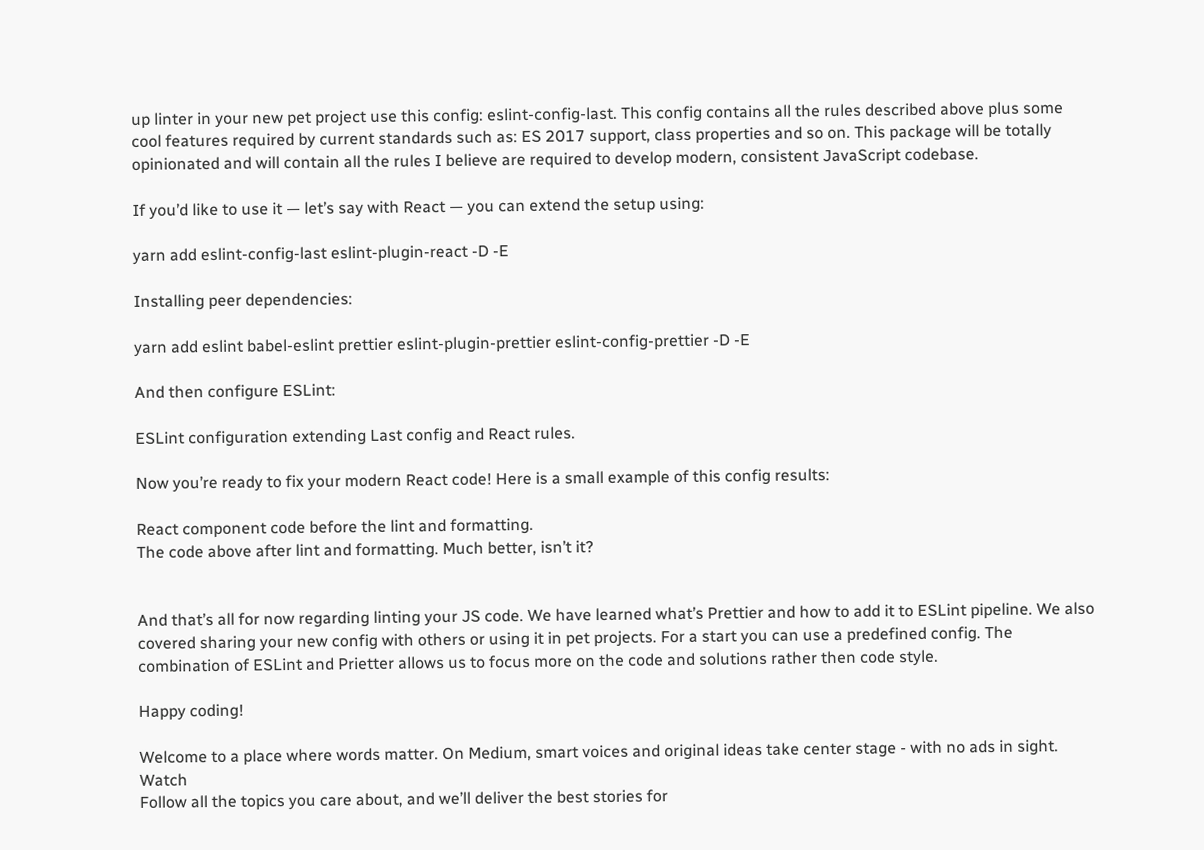up linter in your new pet project use this config: eslint-config-last. This config contains all the rules described above plus some cool features required by current standards such as: ES 2017 support, class properties and so on. This package will be totally opinionated and will contain all the rules I believe are required to develop modern, consistent JavaScript codebase.

If you’d like to use it — let’s say with React — you can extend the setup using:

yarn add eslint-config-last eslint-plugin-react -D -E

Installing peer dependencies:

yarn add eslint babel-eslint prettier eslint-plugin-prettier eslint-config-prettier -D -E

And then configure ESLint:

ESLint configuration extending Last config and React rules.

Now you’re ready to fix your modern React code! Here is a small example of this config results:

React component code before the lint and formatting.
The code above after lint and formatting. Much better, isn’t it?


And that’s all for now regarding linting your JS code. We have learned what’s Prettier and how to add it to ESLint pipeline. We also covered sharing your new config with others or using it in pet projects. For a start you can use a predefined config. The combination of ESLint and Prietter allows us to focus more on the code and solutions rather then code style.

Happy coding!

Welcome to a place where words matter. On Medium, smart voices and original ideas take center stage - with no ads in sight. Watch
Follow all the topics you care about, and we’ll deliver the best stories for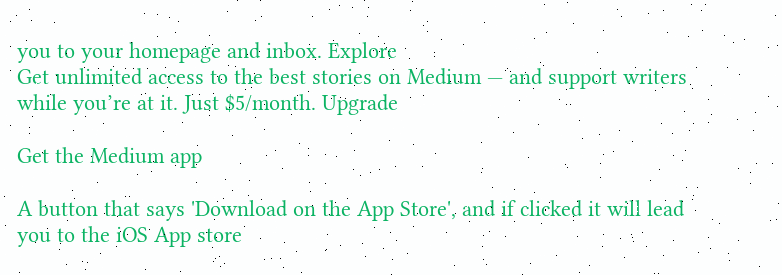you to your homepage and inbox. Explore
Get unlimited access to the best stories on Medium — and support writers while you’re at it. Just $5/month. Upgrade

Get the Medium app

A button that says 'Download on the App Store', and if clicked it will lead you to the iOS App store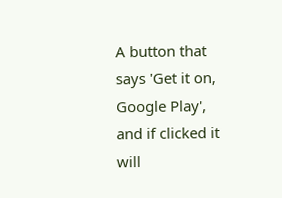A button that says 'Get it on, Google Play', and if clicked it will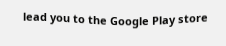lead you to the Google Play store